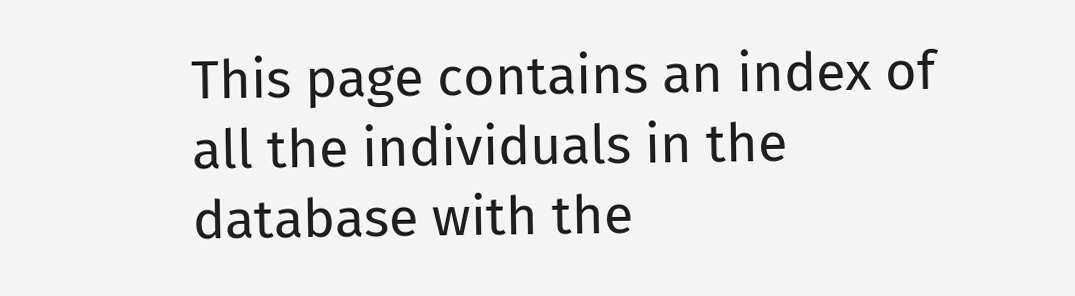This page contains an index of all the individuals in the database with the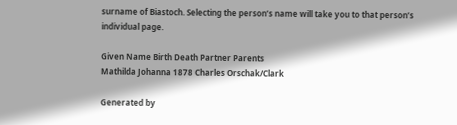surname of Biastoch. Selecting the person’s name will take you to that person’s individual page.

Given Name Birth Death Partner Parents
Mathilda Johanna 1878 Charles Orschak/Clark

Generated by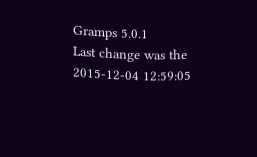Gramps 5.0.1
Last change was the 2015-12-04 12:59:05